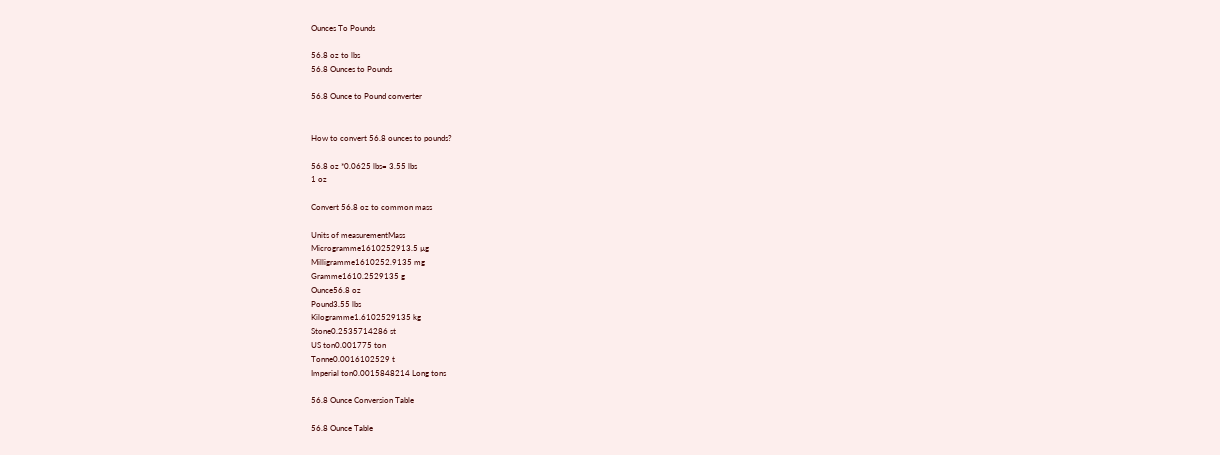Ounces To Pounds

56.8 oz to lbs
56.8 Ounces to Pounds

56.8 Ounce to Pound converter


How to convert 56.8 ounces to pounds?

56.8 oz *0.0625 lbs= 3.55 lbs
1 oz

Convert 56.8 oz to common mass

Units of measurementMass
Microgramme1610252913.5 µg
Milligramme1610252.9135 mg
Gramme1610.2529135 g
Ounce56.8 oz
Pound3.55 lbs
Kilogramme1.6102529135 kg
Stone0.2535714286 st
US ton0.001775 ton
Tonne0.0016102529 t
Imperial ton0.0015848214 Long tons

56.8 Ounce Conversion Table

56.8 Ounce Table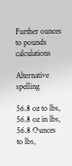Further ounces to pounds calculations

Alternative spelling

56.8 oz to lbs, 56.8 oz in lbs, 56.8 Ounces to lbs,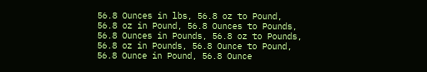56.8 Ounces in lbs, 56.8 oz to Pound, 56.8 oz in Pound, 56.8 Ounces to Pounds, 56.8 Ounces in Pounds, 56.8 oz to Pounds, 56.8 oz in Pounds, 56.8 Ounce to Pound, 56.8 Ounce in Pound, 56.8 Ounce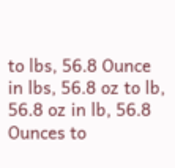to lbs, 56.8 Ounce in lbs, 56.8 oz to lb, 56.8 oz in lb, 56.8 Ounces to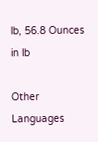lb, 56.8 Ounces in lb

Other Languages